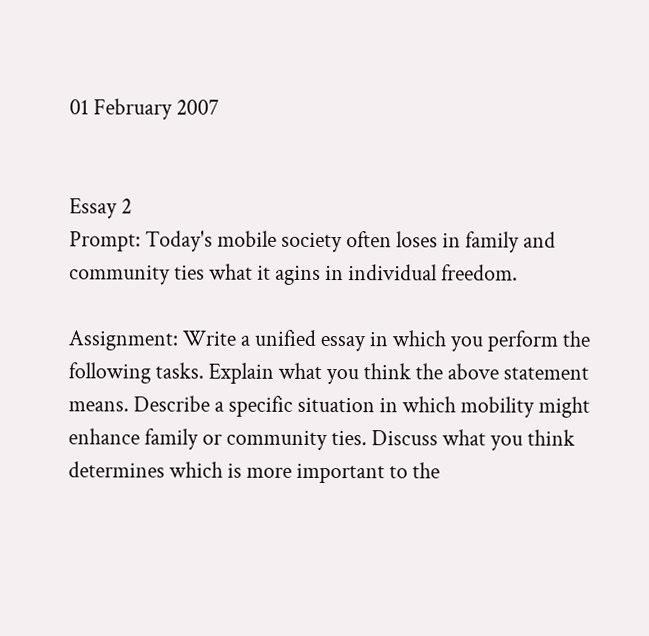01 February 2007


Essay 2
Prompt: Today's mobile society often loses in family and community ties what it agins in individual freedom.

Assignment: Write a unified essay in which you perform the following tasks. Explain what you think the above statement means. Describe a specific situation in which mobility might enhance family or community ties. Discuss what you think determines which is more important to the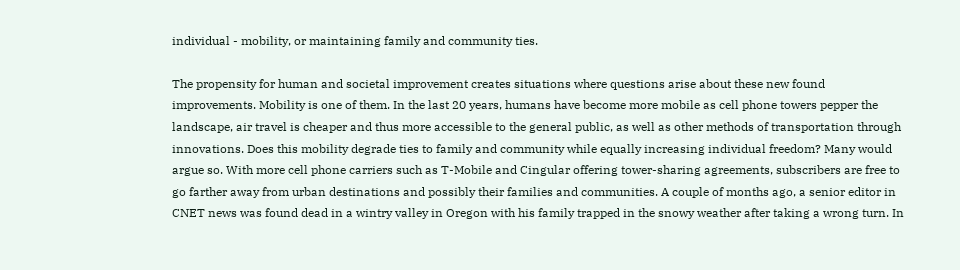individual - mobility, or maintaining family and community ties.

The propensity for human and societal improvement creates situations where questions arise about these new found improvements. Mobility is one of them. In the last 20 years, humans have become more mobile as cell phone towers pepper the landscape, air travel is cheaper and thus more accessible to the general public, as well as other methods of transportation through innovations. Does this mobility degrade ties to family and community while equally increasing individual freedom? Many would argue so. With more cell phone carriers such as T-Mobile and Cingular offering tower-sharing agreements, subscribers are free to go farther away from urban destinations and possibly their families and communities. A couple of months ago, a senior editor in CNET news was found dead in a wintry valley in Oregon with his family trapped in the snowy weather after taking a wrong turn. In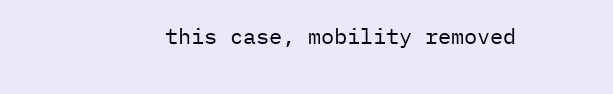this case, mobility removed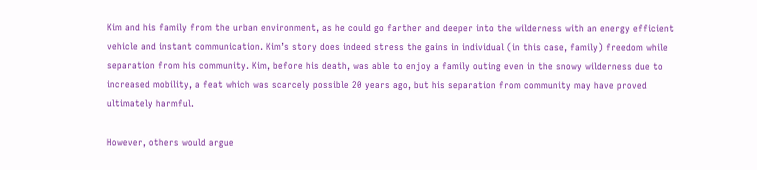Kim and his family from the urban environment, as he could go farther and deeper into the wilderness with an energy efficient vehicle and instant communication. Kim’s story does indeed stress the gains in individual (in this case, family) freedom while separation from his community. Kim, before his death, was able to enjoy a family outing even in the snowy wilderness due to increased mobility, a feat which was scarcely possible 20 years ago, but his separation from community may have proved ultimately harmful.

However, others would argue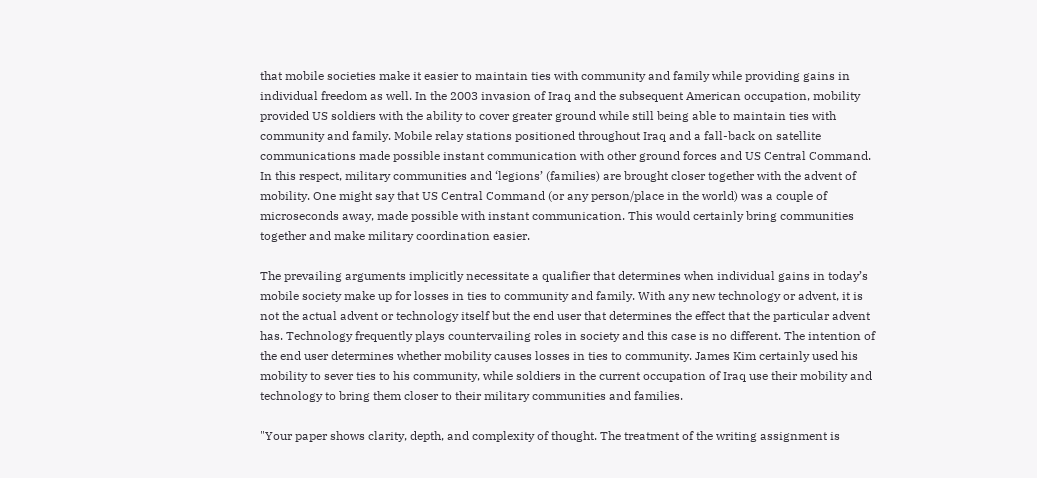that mobile societies make it easier to maintain ties with community and family while providing gains in individual freedom as well. In the 2003 invasion of Iraq and the subsequent American occupation, mobility provided US soldiers with the ability to cover greater ground while still being able to maintain ties with community and family. Mobile relay stations positioned throughout Iraq and a fall-back on satellite communications made possible instant communication with other ground forces and US Central Command. In this respect, military communities and ‘legions’ (families) are brought closer together with the advent of mobility. One might say that US Central Command (or any person/place in the world) was a couple of microseconds away, made possible with instant communication. This would certainly bring communities together and make military coordination easier.

The prevailing arguments implicitly necessitate a qualifier that determines when individual gains in today’s mobile society make up for losses in ties to community and family. With any new technology or advent, it is not the actual advent or technology itself but the end user that determines the effect that the particular advent has. Technology frequently plays countervailing roles in society and this case is no different. The intention of the end user determines whether mobility causes losses in ties to community. James Kim certainly used his mobility to sever ties to his community, while soldiers in the current occupation of Iraq use their mobility and technology to bring them closer to their military communities and families.

"Your paper shows clarity, depth, and complexity of thought. The treatment of the writing assignment is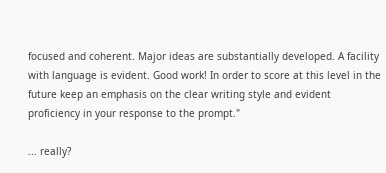focused and coherent. Major ideas are substantially developed. A facility with language is evident. Good work! In order to score at this level in the future keep an emphasis on the clear writing style and evident proficiency in your response to the prompt."

... really?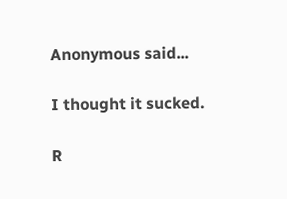Anonymous said...

I thought it sucked.

R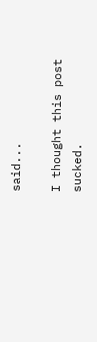said...

I thought this post sucked.